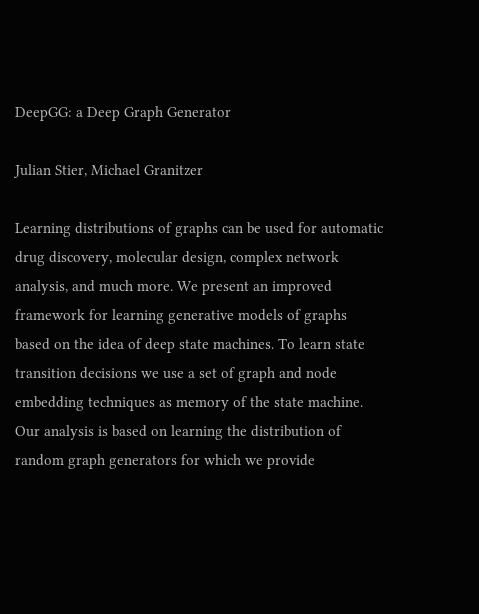DeepGG: a Deep Graph Generator

Julian Stier, Michael Granitzer

Learning distributions of graphs can be used for automatic drug discovery, molecular design, complex network analysis, and much more. We present an improved framework for learning generative models of graphs based on the idea of deep state machines. To learn state transition decisions we use a set of graph and node embedding techniques as memory of the state machine. Our analysis is based on learning the distribution of random graph generators for which we provide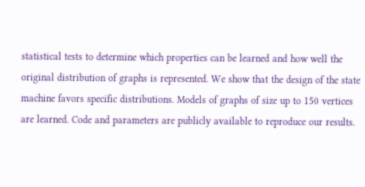statistical tests to determine which properties can be learned and how well the original distribution of graphs is represented. We show that the design of the state machine favors specific distributions. Models of graphs of size up to 150 vertices are learned. Code and parameters are publicly available to reproduce our results.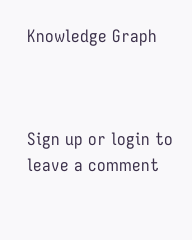Knowledge Graph



Sign up or login to leave a comment